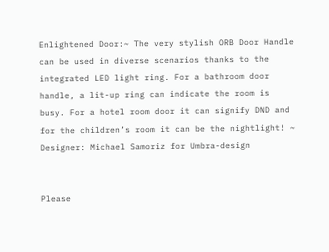Enlightened Door:~ The very stylish ORB Door Handle can be used in diverse scenarios thanks to the integrated LED light ring. For a bathroom door handle, a lit-up ring can indicate the room is busy. For a hotel room door it can signify DND and for the children’s room it can be the nightlight! ~ Designer: Michael Samoriz for Umbra-design


Please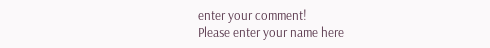enter your comment!
Please enter your name here